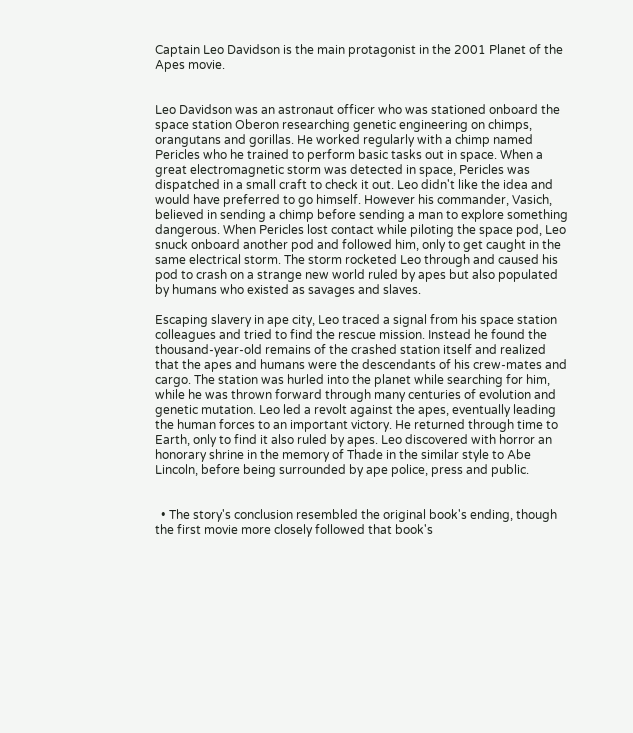Captain Leo Davidson is the main protagonist in the 2001 Planet of the Apes movie.


Leo Davidson was an astronaut officer who was stationed onboard the space station Oberon researching genetic engineering on chimps, orangutans and gorillas. He worked regularly with a chimp named Pericles who he trained to perform basic tasks out in space. When a great electromagnetic storm was detected in space, Pericles was dispatched in a small craft to check it out. Leo didn't like the idea and would have preferred to go himself. However his commander, Vasich, believed in sending a chimp before sending a man to explore something dangerous. When Pericles lost contact while piloting the space pod, Leo snuck onboard another pod and followed him, only to get caught in the same electrical storm. The storm rocketed Leo through and caused his pod to crash on a strange new world ruled by apes but also populated by humans who existed as savages and slaves.

Escaping slavery in ape city, Leo traced a signal from his space station colleagues and tried to find the rescue mission. Instead he found the thousand-year-old remains of the crashed station itself and realized that the apes and humans were the descendants of his crew-mates and cargo. The station was hurled into the planet while searching for him, while he was thrown forward through many centuries of evolution and genetic mutation. Leo led a revolt against the apes, eventually leading the human forces to an important victory. He returned through time to Earth, only to find it also ruled by apes. Leo discovered with horror an honorary shrine in the memory of Thade in the similar style to Abe Lincoln, before being surrounded by ape police, press and public.


  • The story's conclusion resembled the original book's ending, though the first movie more closely followed that book's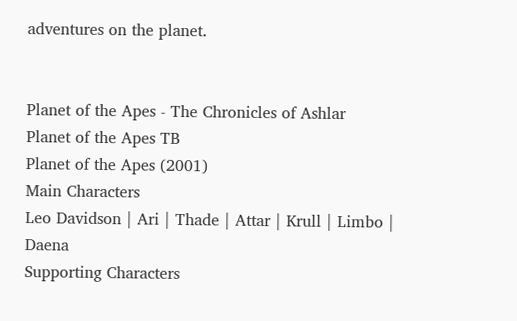adventures on the planet.


Planet of the Apes - The Chronicles of Ashlar
Planet of the Apes TB
Planet of the Apes (2001)
Main Characters
Leo Davidson | Ari | Thade | Attar | Krull | Limbo | Daena
Supporting Characters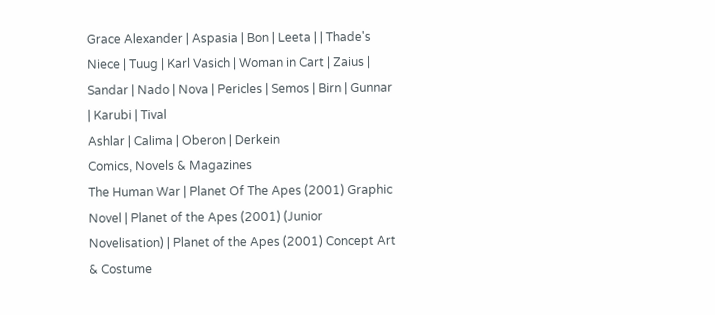Grace Alexander | Aspasia | Bon | Leeta | | Thade's Niece | Tuug | Karl Vasich | Woman in Cart | Zaius | Sandar | Nado | Nova | Pericles | Semos | Birn | Gunnar | Karubi | Tival
Ashlar | Calima | Oberon | Derkein
Comics, Novels & Magazines
The Human War | Planet Of The Apes (2001) Graphic Novel | Planet of the Apes (2001) (Junior Novelisation) | Planet of the Apes (2001) Concept Art & Costume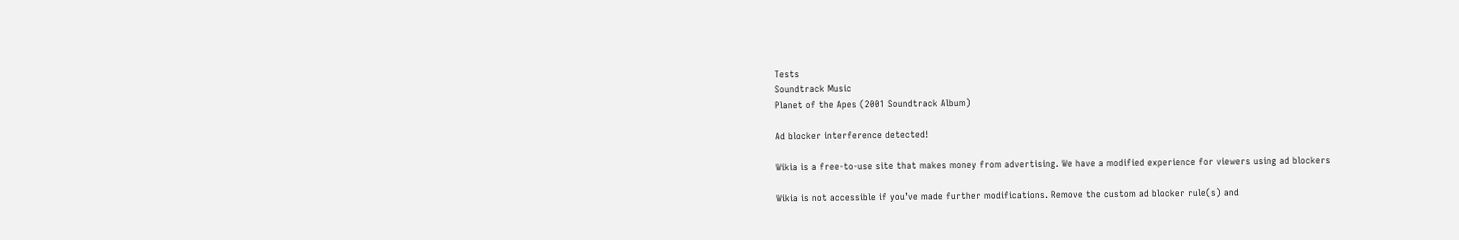Tests
Soundtrack Music
Planet of the Apes (2001 Soundtrack Album)

Ad blocker interference detected!

Wikia is a free-to-use site that makes money from advertising. We have a modified experience for viewers using ad blockers

Wikia is not accessible if you’ve made further modifications. Remove the custom ad blocker rule(s) and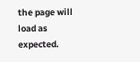the page will load as expected.